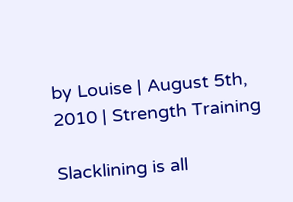by Louise | August 5th, 2010 | Strength Training

Slacklining is all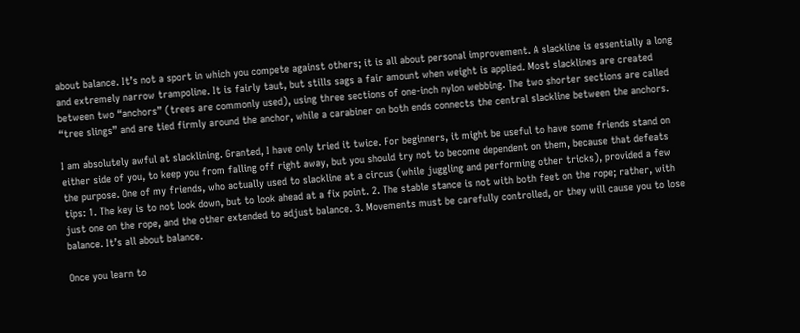about balance. It’s not a sport in which you compete against others; it is all about personal improvement. A slackline is essentially a long and extremely narrow trampoline. It is fairly taut, but stills sags a fair amount when weight is applied. Most slacklines are created between two “anchors” (trees are commonly used), using three sections of one-inch nylon webbing. The two shorter sections are called “tree slings” and are tied firmly around the anchor, while a carabiner on both ends connects the central slackline between the anchors.

I am absolutely awful at slacklining. Granted, I have only tried it twice. For beginners, it might be useful to have some friends stand on either side of you, to keep you from falling off right away, but you should try not to become dependent on them, because that defeats the purpose. One of my friends, who actually used to slackline at a circus (while juggling and performing other tricks), provided a few tips: 1. The key is to not look down, but to look ahead at a fix point. 2. The stable stance is not with both feet on the rope; rather, with just one on the rope, and the other extended to adjust balance. 3. Movements must be carefully controlled, or they will cause you to lose balance. It’s all about balance.

Once you learn to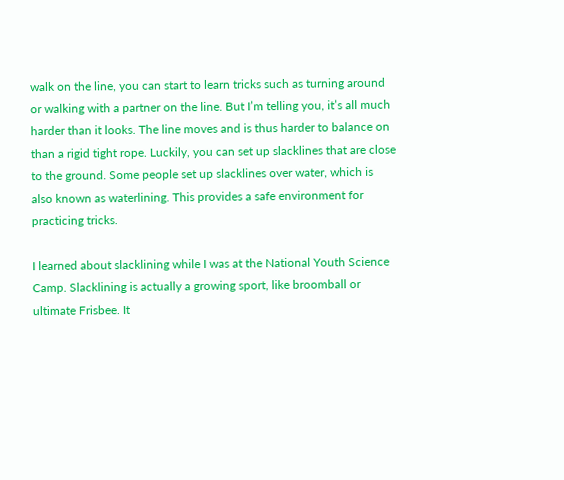walk on the line, you can start to learn tricks such as turning around  or walking with a partner on the line. But I’m telling you, it’s all much harder than it looks. The line moves and is thus harder to balance on than a rigid tight rope. Luckily, you can set up slacklines that are close to the ground. Some people set up slacklines over water, which is also known as waterlining. This provides a safe environment for practicing tricks.

I learned about slacklining while I was at the National Youth Science Camp. Slacklining is actually a growing sport, like broomball or ultimate Frisbee. It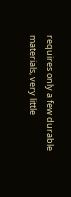requires only a few durable materials, very little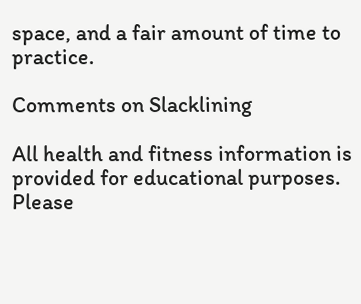space, and a fair amount of time to practice.

Comments on Slacklining

All health and fitness information is provided for educational purposes. Please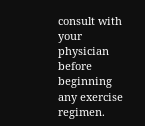consult with your physician before beginning any exercise regimen.